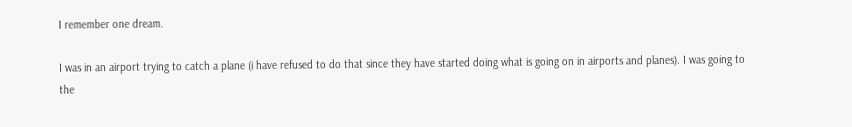I remember one dream.

I was in an airport trying to catch a plane (i have refused to do that since they have started doing what is going on in airports and planes). I was going to the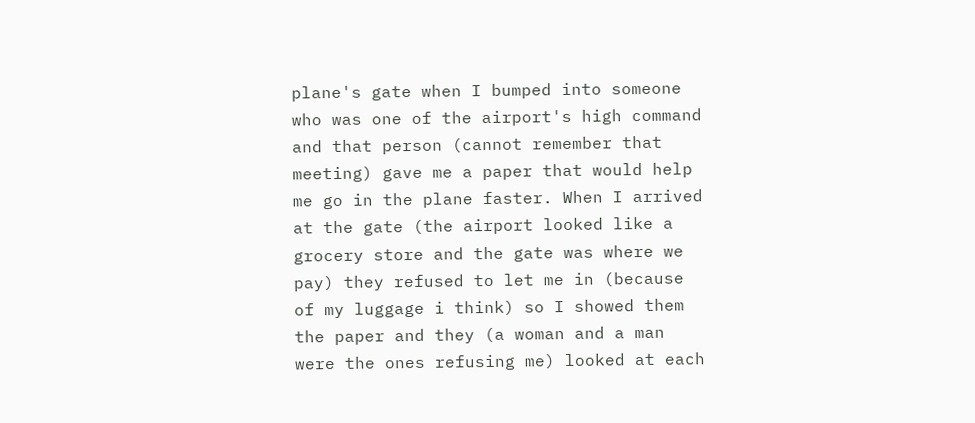plane's gate when I bumped into someone who was one of the airport's high command and that person (cannot remember that meeting) gave me a paper that would help me go in the plane faster. When I arrived at the gate (the airport looked like a grocery store and the gate was where we pay) they refused to let me in (because of my luggage i think) so I showed them the paper and they (a woman and a man were the ones refusing me) looked at each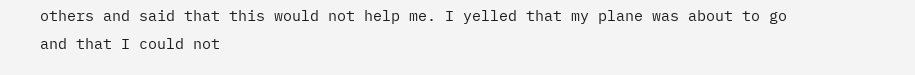others and said that this would not help me. I yelled that my plane was about to go and that I could not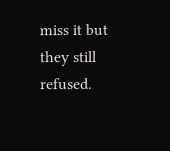miss it but they still refused.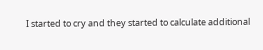I started to cry and they started to calculate additional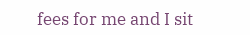fees for me and I sit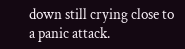down still crying close to a panic attack.